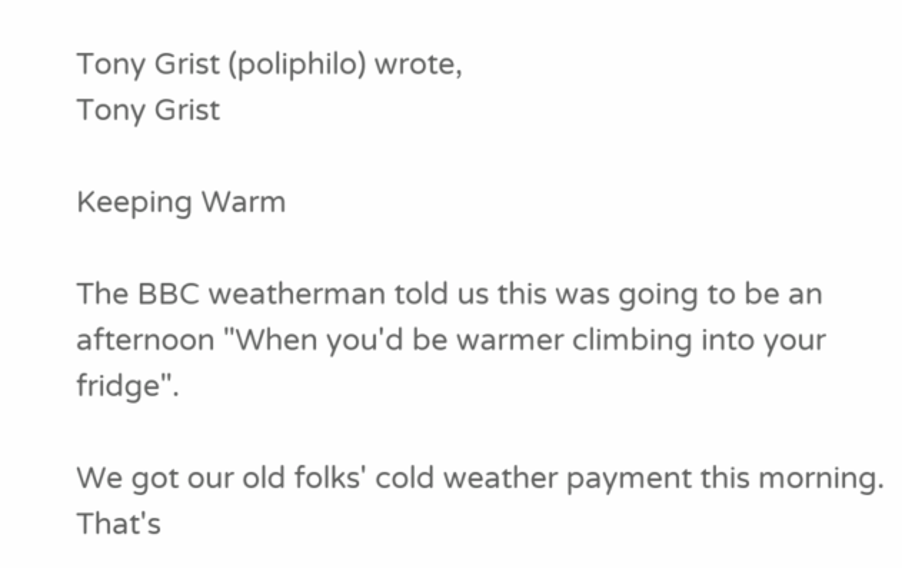Tony Grist (poliphilo) wrote,
Tony Grist

Keeping Warm

The BBC weatherman told us this was going to be an afternoon "When you'd be warmer climbing into your fridge".

We got our old folks' cold weather payment this morning. That's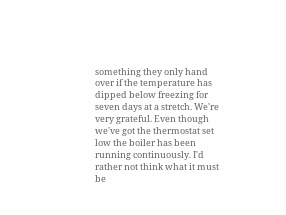something they only hand over if the temperature has dipped below freezing for seven days at a stretch. We're very grateful. Even though we've got the thermostat set low the boiler has been running continuously. I'd rather not think what it must be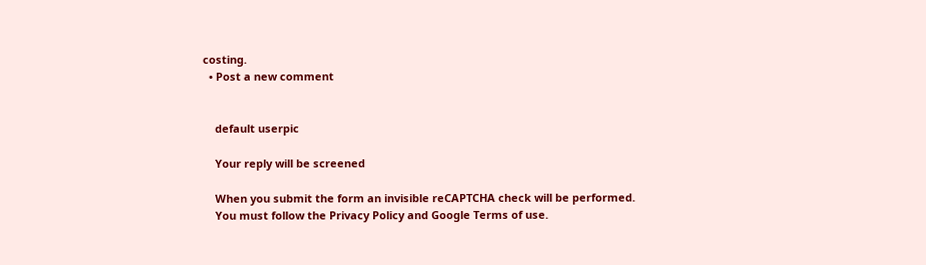costing.
  • Post a new comment


    default userpic

    Your reply will be screened

    When you submit the form an invisible reCAPTCHA check will be performed.
    You must follow the Privacy Policy and Google Terms of use.